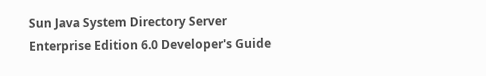Sun Java System Directory Server Enterprise Edition 6.0 Developer's Guide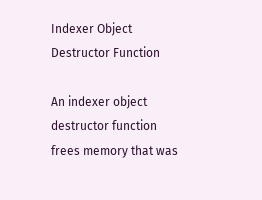Indexer Object Destructor Function

An indexer object destructor function frees memory that was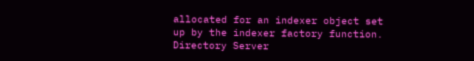allocated for an indexer object set up by the indexer factory function. Directory Server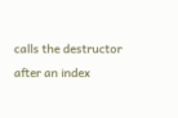calls the destructor after an index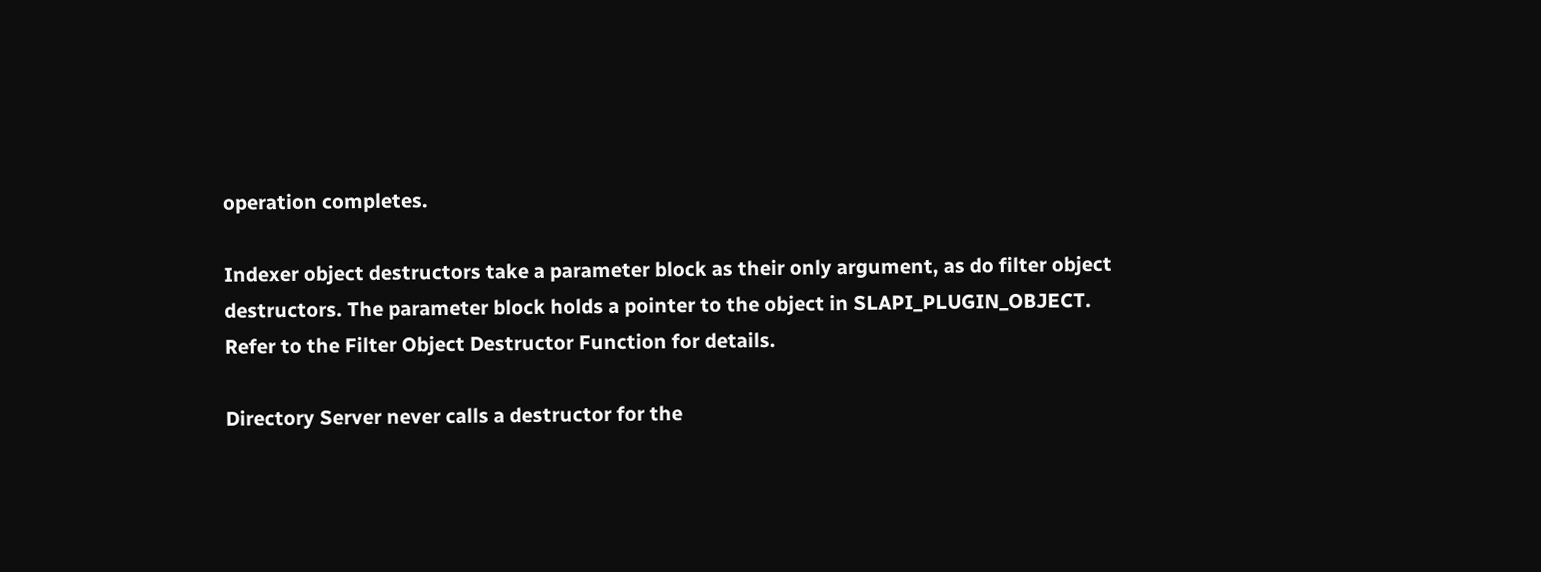operation completes.

Indexer object destructors take a parameter block as their only argument, as do filter object destructors. The parameter block holds a pointer to the object in SLAPI_PLUGIN_OBJECT. Refer to the Filter Object Destructor Function for details.

Directory Server never calls a destructor for the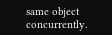same object concurrently.